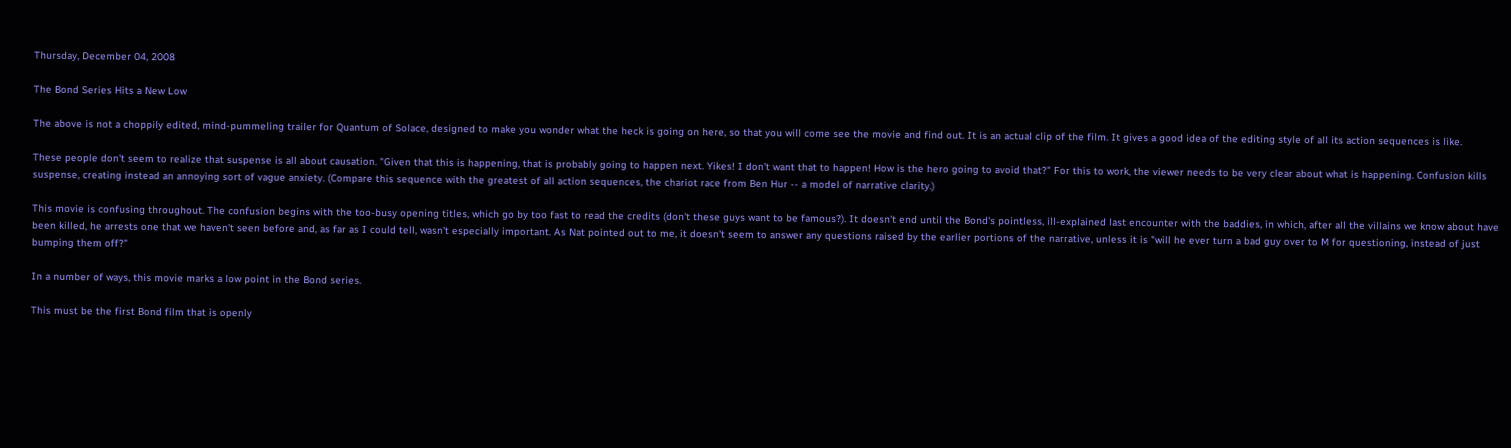Thursday, December 04, 2008

The Bond Series Hits a New Low

The above is not a choppily edited, mind-pummeling trailer for Quantum of Solace, designed to make you wonder what the heck is going on here, so that you will come see the movie and find out. It is an actual clip of the film. It gives a good idea of the editing style of all its action sequences is like.

These people don't seem to realize that suspense is all about causation. "Given that this is happening, that is probably going to happen next. Yikes! I don't want that to happen! How is the hero going to avoid that?" For this to work, the viewer needs to be very clear about what is happening. Confusion kills suspense, creating instead an annoying sort of vague anxiety. (Compare this sequence with the greatest of all action sequences, the chariot race from Ben Hur -- a model of narrative clarity.)

This movie is confusing throughout. The confusion begins with the too-busy opening titles, which go by too fast to read the credits (don't these guys want to be famous?). It doesn't end until the Bond's pointless, ill-explained last encounter with the baddies, in which, after all the villains we know about have been killed, he arrests one that we haven't seen before and, as far as I could tell, wasn't especially important. As Nat pointed out to me, it doesn't seem to answer any questions raised by the earlier portions of the narrative, unless it is "will he ever turn a bad guy over to M for questioning, instead of just bumping them off?"

In a number of ways, this movie marks a low point in the Bond series.

This must be the first Bond film that is openly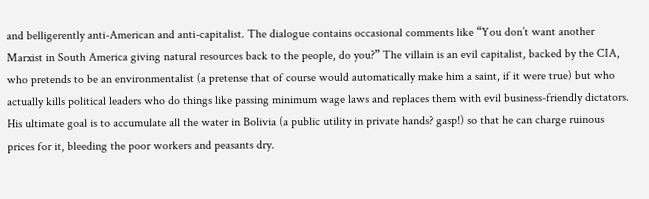and belligerently anti-American and anti-capitalist. The dialogue contains occasional comments like “You don’t want another Marxist in South America giving natural resources back to the people, do you?” The villain is an evil capitalist, backed by the CIA, who pretends to be an environmentalist (a pretense that of course would automatically make him a saint, if it were true) but who actually kills political leaders who do things like passing minimum wage laws and replaces them with evil business-friendly dictators. His ultimate goal is to accumulate all the water in Bolivia (a public utility in private hands? gasp!) so that he can charge ruinous prices for it, bleeding the poor workers and peasants dry.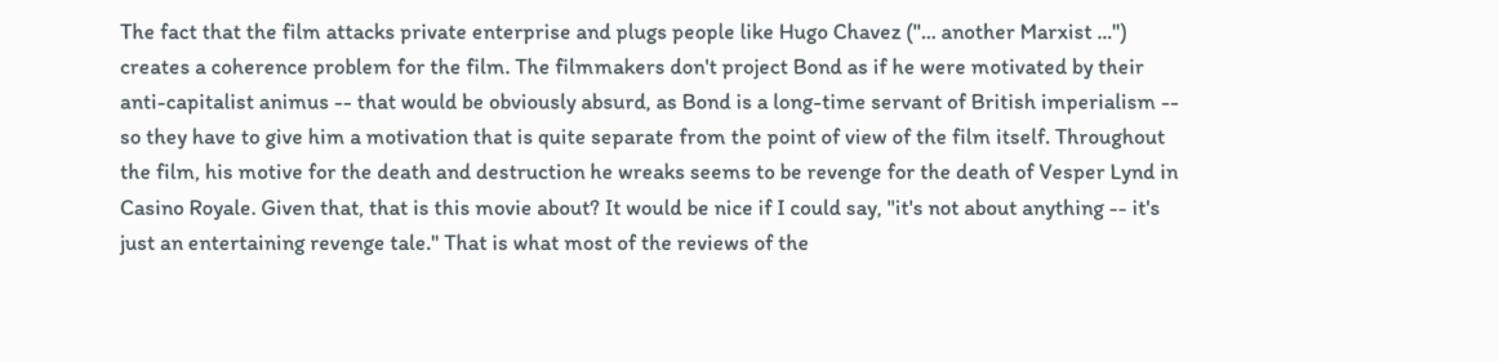The fact that the film attacks private enterprise and plugs people like Hugo Chavez ("... another Marxist ...") creates a coherence problem for the film. The filmmakers don't project Bond as if he were motivated by their anti-capitalist animus -- that would be obviously absurd, as Bond is a long-time servant of British imperialism -- so they have to give him a motivation that is quite separate from the point of view of the film itself. Throughout the film, his motive for the death and destruction he wreaks seems to be revenge for the death of Vesper Lynd in Casino Royale. Given that, that is this movie about? It would be nice if I could say, "it's not about anything -- it's just an entertaining revenge tale." That is what most of the reviews of the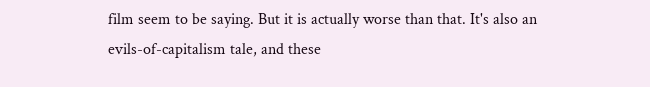film seem to be saying. But it is actually worse than that. It's also an evils-of-capitalism tale, and these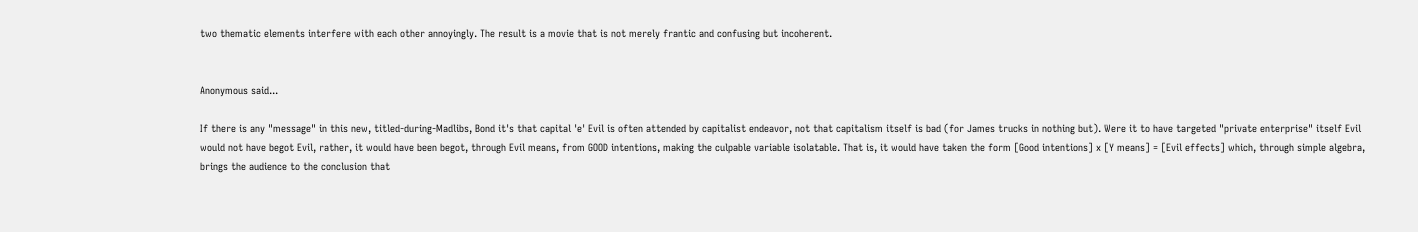two thematic elements interfere with each other annoyingly. The result is a movie that is not merely frantic and confusing but incoherent.


Anonymous said...

If there is any "message" in this new, titled-during-Madlibs, Bond it's that capital 'e' Evil is often attended by capitalist endeavor, not that capitalism itself is bad (for James trucks in nothing but). Were it to have targeted "private enterprise" itself Evil would not have begot Evil, rather, it would have been begot, through Evil means, from GOOD intentions, making the culpable variable isolatable. That is, it would have taken the form [Good intentions] x [Y means] = [Evil effects] which, through simple algebra, brings the audience to the conclusion that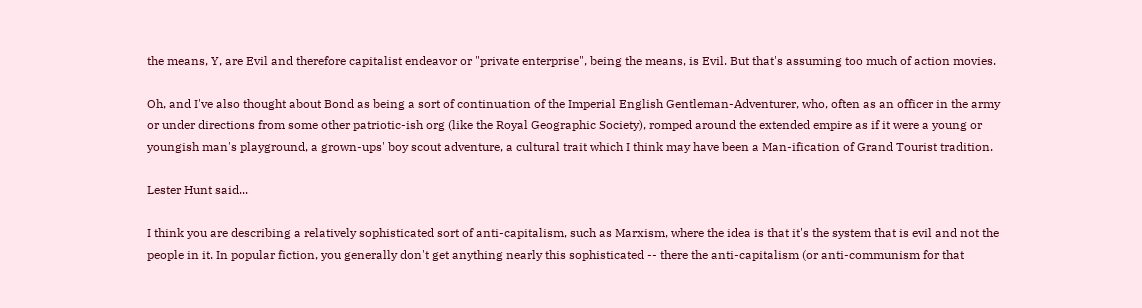the means, Y, are Evil and therefore capitalist endeavor or "private enterprise", being the means, is Evil. But that's assuming too much of action movies.

Oh, and I've also thought about Bond as being a sort of continuation of the Imperial English Gentleman-Adventurer, who, often as an officer in the army or under directions from some other patriotic-ish org (like the Royal Geographic Society), romped around the extended empire as if it were a young or youngish man's playground, a grown-ups' boy scout adventure, a cultural trait which I think may have been a Man-ification of Grand Tourist tradition.

Lester Hunt said...

I think you are describing a relatively sophisticated sort of anti-capitalism, such as Marxism, where the idea is that it's the system that is evil and not the people in it. In popular fiction, you generally don't get anything nearly this sophisticated -- there the anti-capitalism (or anti-communism for that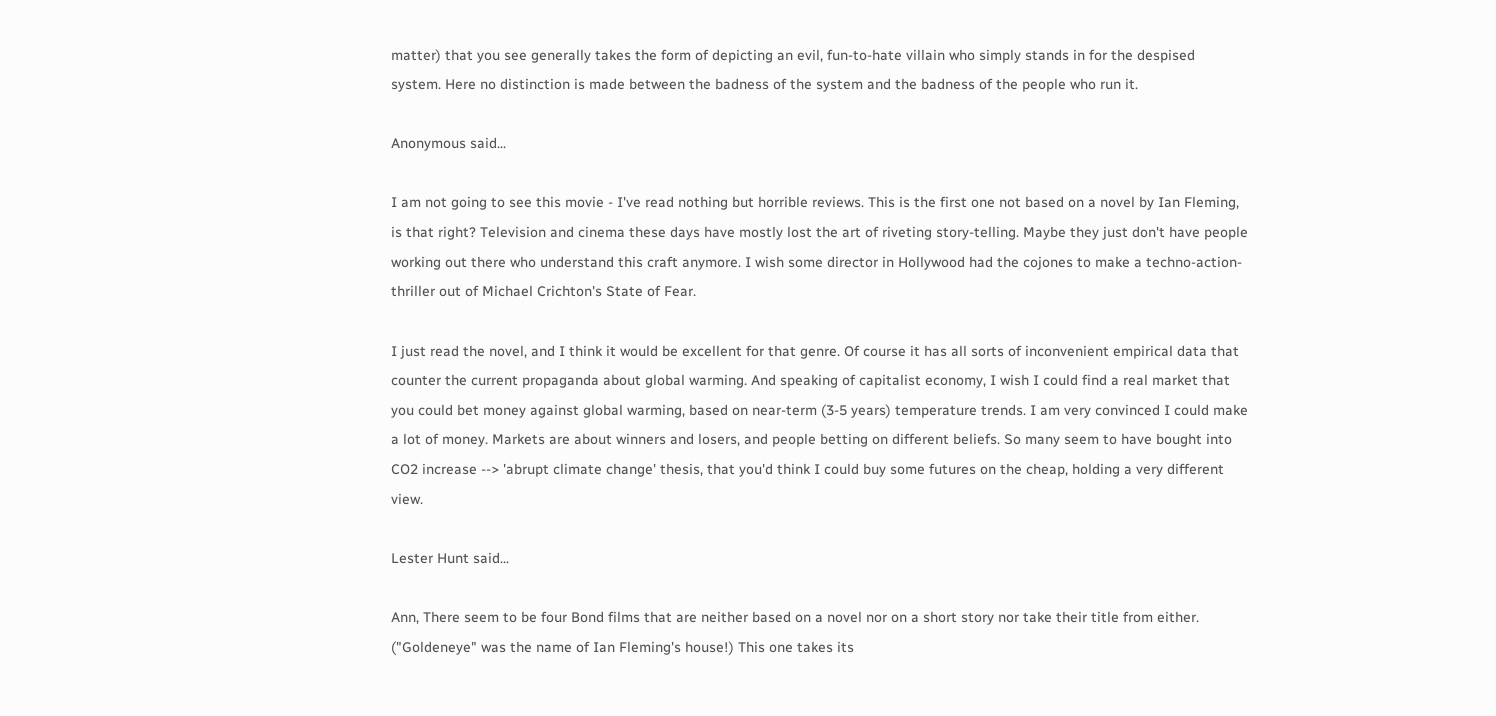matter) that you see generally takes the form of depicting an evil, fun-to-hate villain who simply stands in for the despised system. Here no distinction is made between the badness of the system and the badness of the people who run it.

Anonymous said...

I am not going to see this movie - I've read nothing but horrible reviews. This is the first one not based on a novel by Ian Fleming, is that right? Television and cinema these days have mostly lost the art of riveting story-telling. Maybe they just don't have people working out there who understand this craft anymore. I wish some director in Hollywood had the cojones to make a techno-action-thriller out of Michael Crichton's State of Fear.

I just read the novel, and I think it would be excellent for that genre. Of course it has all sorts of inconvenient empirical data that counter the current propaganda about global warming. And speaking of capitalist economy, I wish I could find a real market that you could bet money against global warming, based on near-term (3-5 years) temperature trends. I am very convinced I could make a lot of money. Markets are about winners and losers, and people betting on different beliefs. So many seem to have bought into CO2 increase --> 'abrupt climate change' thesis, that you'd think I could buy some futures on the cheap, holding a very different view.

Lester Hunt said...

Ann, There seem to be four Bond films that are neither based on a novel nor on a short story nor take their title from either. ("Goldeneye" was the name of Ian Fleming's house!) This one takes its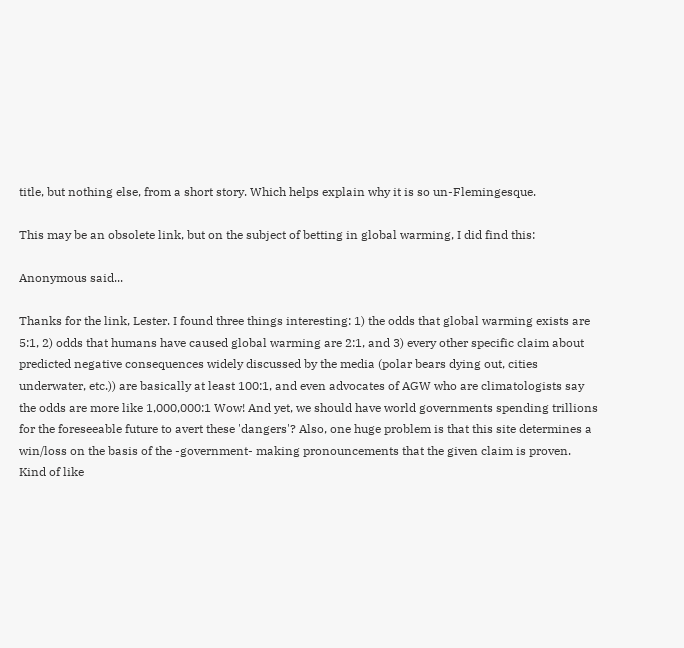title, but nothing else, from a short story. Which helps explain why it is so un-Flemingesque.

This may be an obsolete link, but on the subject of betting in global warming, I did find this:

Anonymous said...

Thanks for the link, Lester. I found three things interesting: 1) the odds that global warming exists are 5:1, 2) odds that humans have caused global warming are 2:1, and 3) every other specific claim about predicted negative consequences widely discussed by the media (polar bears dying out, cities underwater, etc.)) are basically at least 100:1, and even advocates of AGW who are climatologists say the odds are more like 1,000,000:1 Wow! And yet, we should have world governments spending trillions for the foreseeable future to avert these 'dangers'? Also, one huge problem is that this site determines a win/loss on the basis of the -government- making pronouncements that the given claim is proven. Kind of like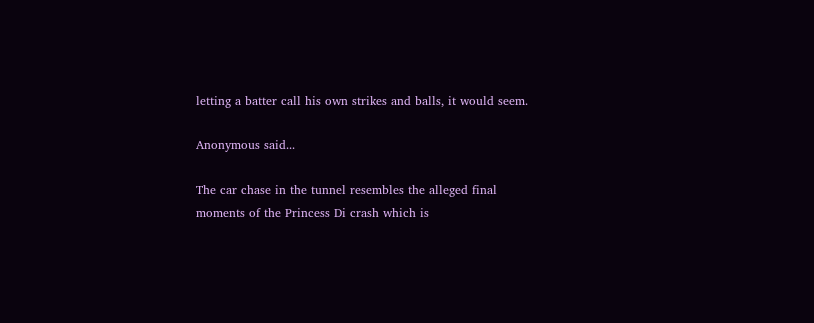letting a batter call his own strikes and balls, it would seem.

Anonymous said...

The car chase in the tunnel resembles the alleged final moments of the Princess Di crash which is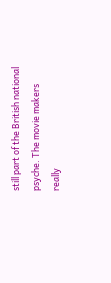still part of the British national psyche. The movie makers really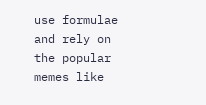use formulae and rely on the popular memes like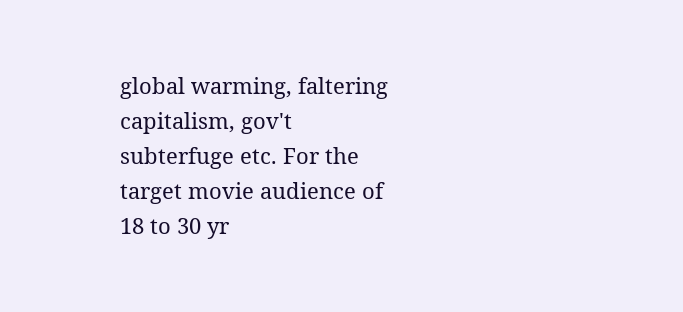global warming, faltering capitalism, gov't subterfuge etc. For the target movie audience of 18 to 30 yr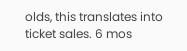olds, this translates into ticket sales. 6 mos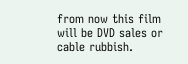from now this film will be DVD sales or cable rubbish.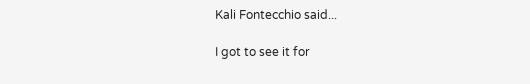Kali Fontecchio said...

I got to see it for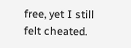free, yet I still felt cheated.